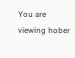You are viewing hober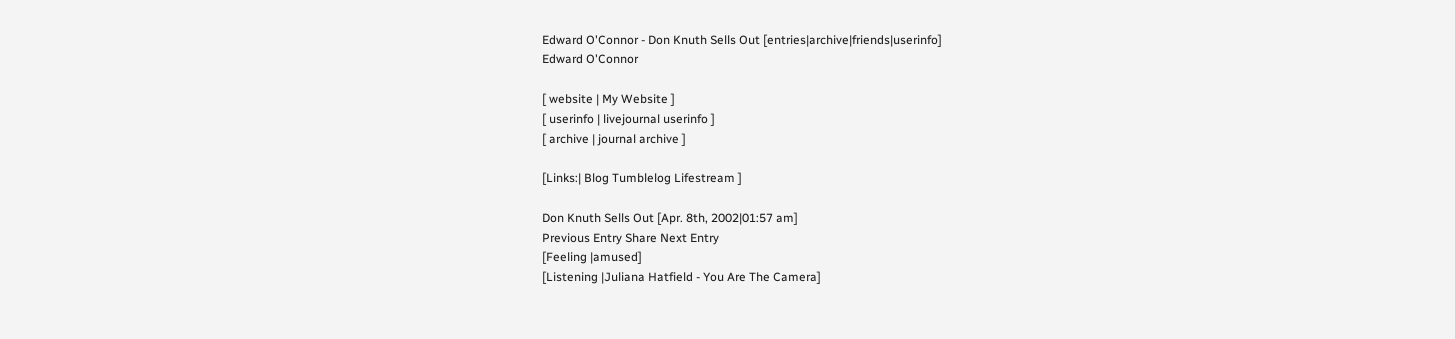Edward O'Connor - Don Knuth Sells Out [entries|archive|friends|userinfo]
Edward O'Connor

[ website | My Website ]
[ userinfo | livejournal userinfo ]
[ archive | journal archive ]

[Links:| Blog Tumblelog Lifestream ]

Don Knuth Sells Out [Apr. 8th, 2002|01:57 am]
Previous Entry Share Next Entry
[Feeling |amused]
[Listening |Juliana Hatfield - You Are The Camera]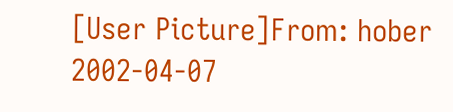[User Picture]From: hober
2002-04-07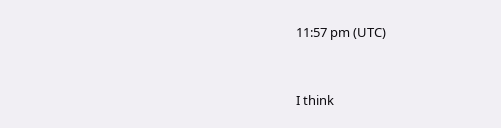11:57 pm (UTC)


I think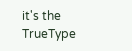it's the TrueType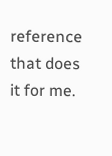reference that does it for me.